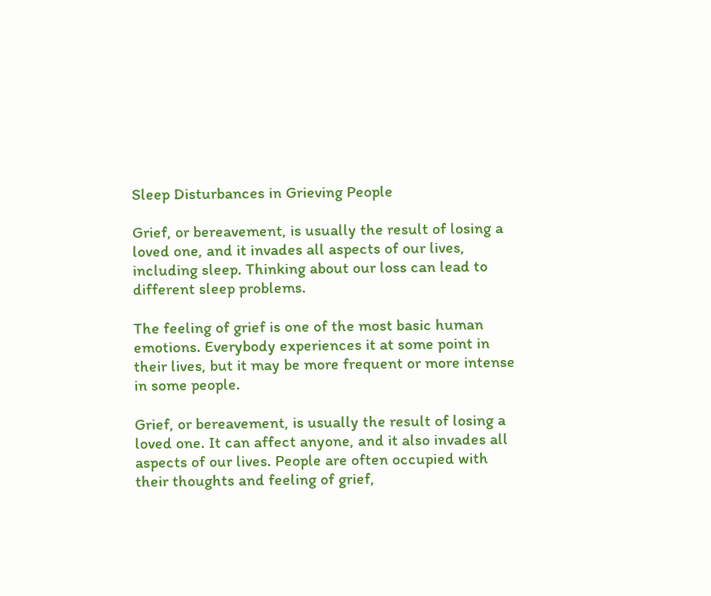Sleep Disturbances in Grieving People

Grief, or bereavement, is usually the result of losing a loved one, and it invades all aspects of our lives, including sleep. Thinking about our loss can lead to different sleep problems.

The feeling of grief is one of the most basic human emotions. Everybody experiences it at some point in their lives, but it may be more frequent or more intense in some people.

Grief, or bereavement, is usually the result of losing a loved one. It can affect anyone, and it also invades all aspects of our lives. People are often occupied with their thoughts and feeling of grief,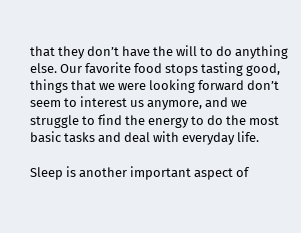that they don’t have the will to do anything else. Our favorite food stops tasting good, things that we were looking forward don’t seem to interest us anymore, and we struggle to find the energy to do the most basic tasks and deal with everyday life.

Sleep is another important aspect of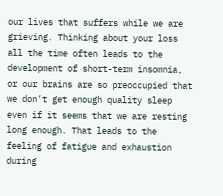our lives that suffers while we are grieving. Thinking about your loss all the time often leads to the development of short-term insomnia, or our brains are so preoccupied that we don’t get enough quality sleep even if it seems that we are resting long enough. That leads to the feeling of fatigue and exhaustion during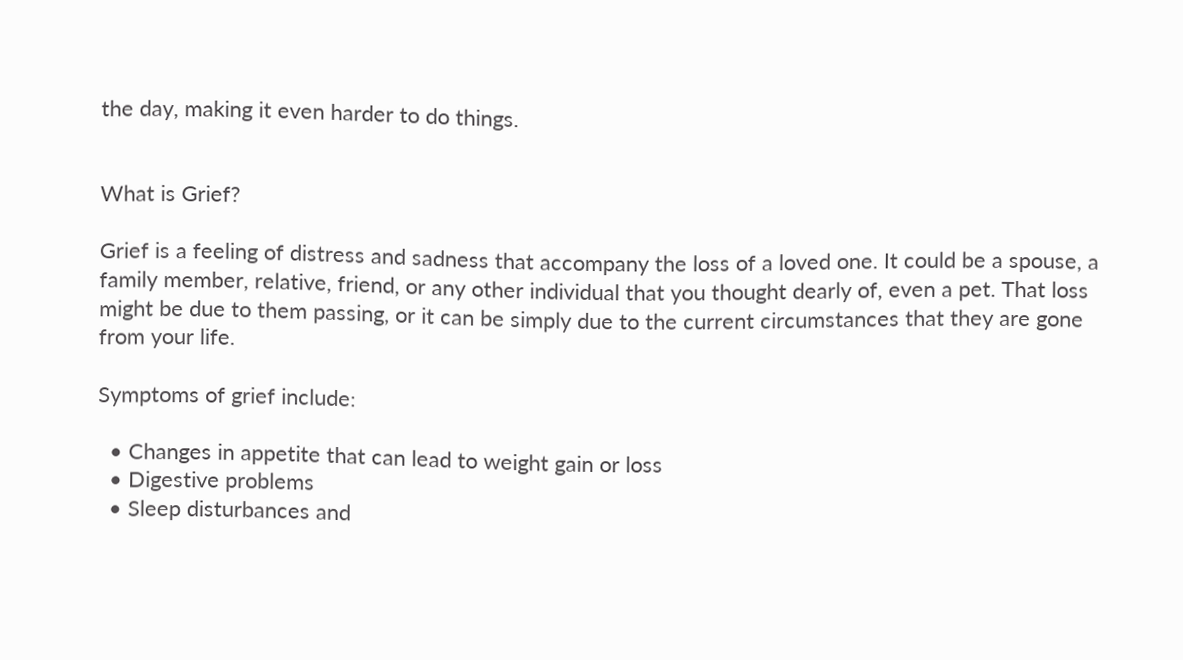the day, making it even harder to do things.


What is Grief?

Grief is a feeling of distress and sadness that accompany the loss of a loved one. It could be a spouse, a family member, relative, friend, or any other individual that you thought dearly of, even a pet. That loss might be due to them passing, or it can be simply due to the current circumstances that they are gone from your life.

Symptoms of grief include:

  • Changes in appetite that can lead to weight gain or loss
  • Digestive problems
  • Sleep disturbances and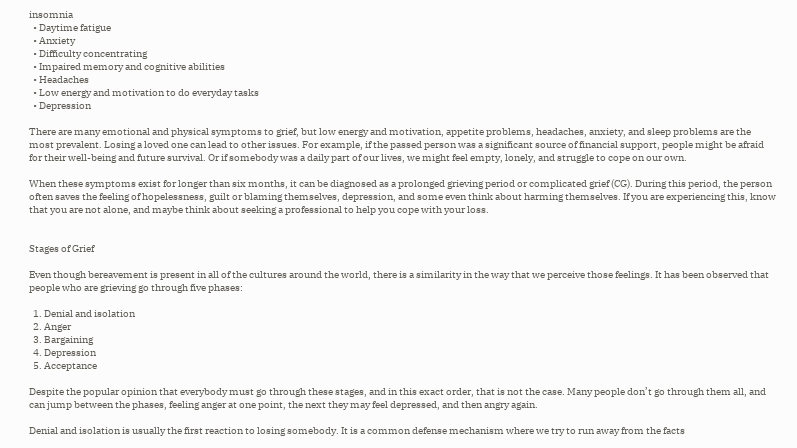insomnia
  • Daytime fatigue
  • Anxiety
  • Difficulty concentrating
  • Impaired memory and cognitive abilities
  • Headaches
  • Low energy and motivation to do everyday tasks
  • Depression

There are many emotional and physical symptoms to grief, but low energy and motivation, appetite problems, headaches, anxiety, and sleep problems are the most prevalent. Losing a loved one can lead to other issues. For example, if the passed person was a significant source of financial support, people might be afraid for their well-being and future survival. Or if somebody was a daily part of our lives, we might feel empty, lonely, and struggle to cope on our own.

When these symptoms exist for longer than six months, it can be diagnosed as a prolonged grieving period or complicated grief (CG). During this period, the person often saves the feeling of hopelessness, guilt or blaming themselves, depression, and some even think about harming themselves. If you are experiencing this, know that you are not alone, and maybe think about seeking a professional to help you cope with your loss.


Stages of Grief

Even though bereavement is present in all of the cultures around the world, there is a similarity in the way that we perceive those feelings. It has been observed that people who are grieving go through five phases:

  1. Denial and isolation
  2. Anger
  3. Bargaining
  4. Depression
  5. Acceptance

Despite the popular opinion that everybody must go through these stages, and in this exact order, that is not the case. Many people don’t go through them all, and can jump between the phases, feeling anger at one point, the next they may feel depressed, and then angry again.

Denial and isolation is usually the first reaction to losing somebody. It is a common defense mechanism where we try to run away from the facts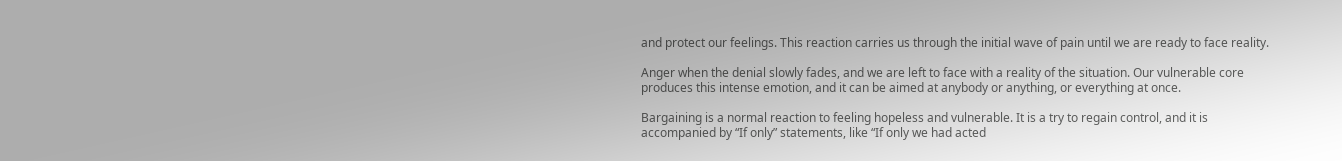and protect our feelings. This reaction carries us through the initial wave of pain until we are ready to face reality.

Anger when the denial slowly fades, and we are left to face with a reality of the situation. Our vulnerable core produces this intense emotion, and it can be aimed at anybody or anything, or everything at once.

Bargaining is a normal reaction to feeling hopeless and vulnerable. It is a try to regain control, and it is accompanied by “If only” statements, like “If only we had acted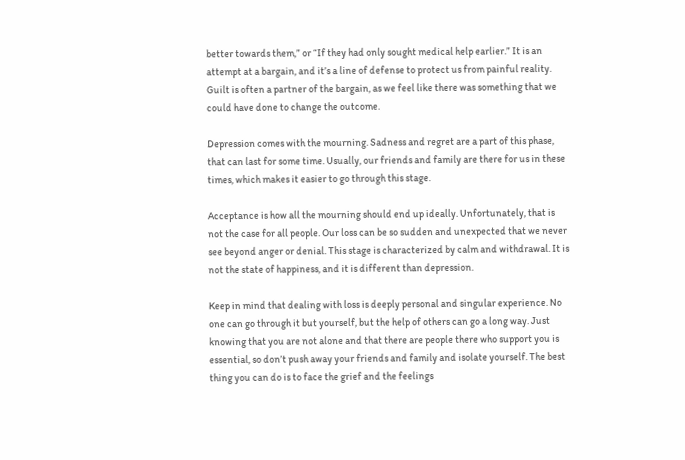better towards them,” or “If they had only sought medical help earlier.” It is an attempt at a bargain, and it’s a line of defense to protect us from painful reality. Guilt is often a partner of the bargain, as we feel like there was something that we could have done to change the outcome.

Depression comes with the mourning. Sadness and regret are a part of this phase, that can last for some time. Usually, our friends and family are there for us in these times, which makes it easier to go through this stage.

Acceptance is how all the mourning should end up ideally. Unfortunately, that is not the case for all people. Our loss can be so sudden and unexpected that we never see beyond anger or denial. This stage is characterized by calm and withdrawal. It is not the state of happiness, and it is different than depression.

Keep in mind that dealing with loss is deeply personal and singular experience. No one can go through it but yourself, but the help of others can go a long way. Just knowing that you are not alone and that there are people there who support you is essential, so don’t push away your friends and family and isolate yourself. The best thing you can do is to face the grief and the feelings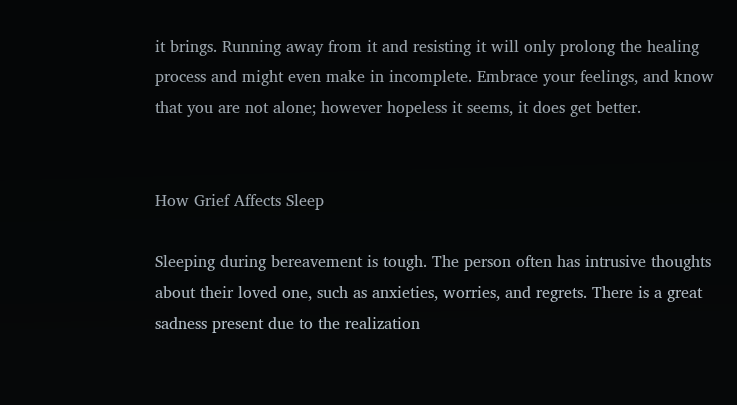it brings. Running away from it and resisting it will only prolong the healing process and might even make in incomplete. Embrace your feelings, and know that you are not alone; however hopeless it seems, it does get better.


How Grief Affects Sleep

Sleeping during bereavement is tough. The person often has intrusive thoughts about their loved one, such as anxieties, worries, and regrets. There is a great sadness present due to the realization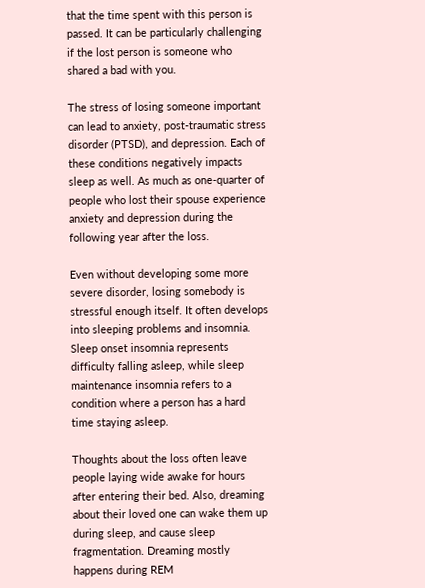that the time spent with this person is passed. It can be particularly challenging if the lost person is someone who shared a bad with you.

The stress of losing someone important can lead to anxiety, post-traumatic stress disorder (PTSD), and depression. Each of these conditions negatively impacts sleep as well. As much as one-quarter of people who lost their spouse experience anxiety and depression during the following year after the loss.

Even without developing some more severe disorder, losing somebody is stressful enough itself. It often develops into sleeping problems and insomnia. Sleep onset insomnia represents difficulty falling asleep, while sleep maintenance insomnia refers to a condition where a person has a hard time staying asleep.

Thoughts about the loss often leave people laying wide awake for hours after entering their bed. Also, dreaming about their loved one can wake them up during sleep, and cause sleep fragmentation. Dreaming mostly happens during REM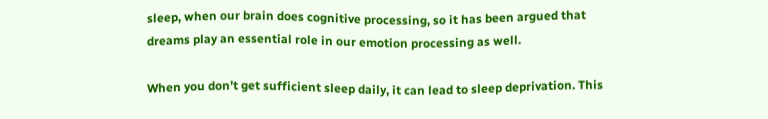sleep, when our brain does cognitive processing, so it has been argued that dreams play an essential role in our emotion processing as well.

When you don’t get sufficient sleep daily, it can lead to sleep deprivation. This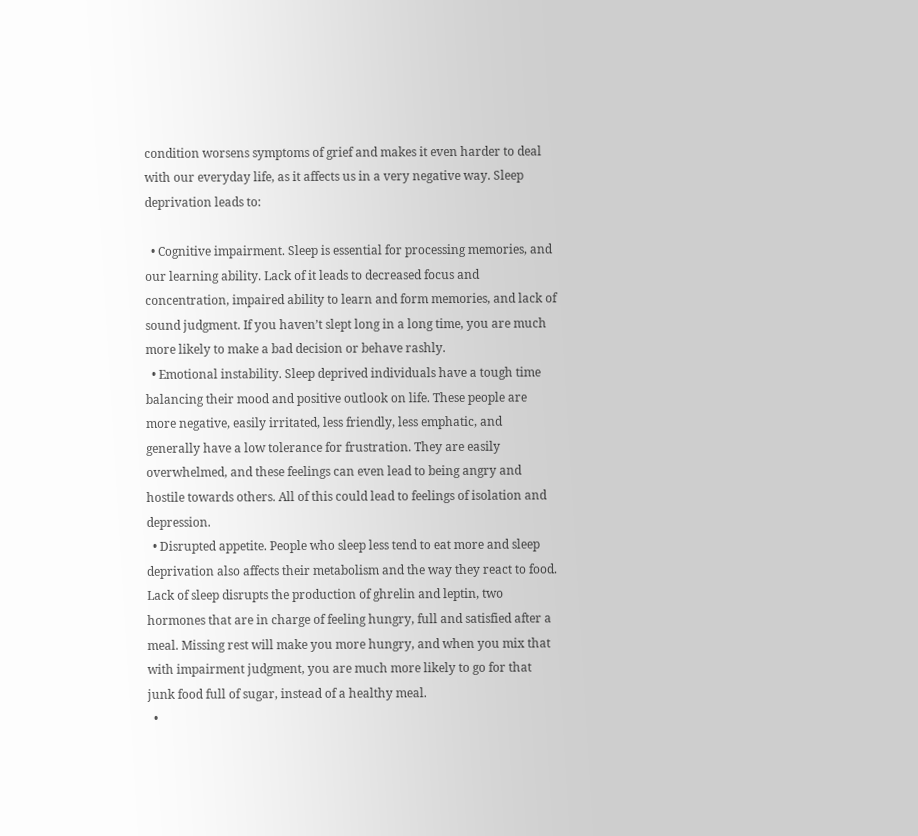condition worsens symptoms of grief and makes it even harder to deal with our everyday life, as it affects us in a very negative way. Sleep deprivation leads to:

  • Cognitive impairment. Sleep is essential for processing memories, and our learning ability. Lack of it leads to decreased focus and concentration, impaired ability to learn and form memories, and lack of sound judgment. If you haven’t slept long in a long time, you are much more likely to make a bad decision or behave rashly.
  • Emotional instability. Sleep deprived individuals have a tough time balancing their mood and positive outlook on life. These people are more negative, easily irritated, less friendly, less emphatic, and generally have a low tolerance for frustration. They are easily overwhelmed, and these feelings can even lead to being angry and hostile towards others. All of this could lead to feelings of isolation and depression.
  • Disrupted appetite. People who sleep less tend to eat more and sleep deprivation also affects their metabolism and the way they react to food. Lack of sleep disrupts the production of ghrelin and leptin, two hormones that are in charge of feeling hungry, full and satisfied after a meal. Missing rest will make you more hungry, and when you mix that with impairment judgment, you are much more likely to go for that junk food full of sugar, instead of a healthy meal.
  •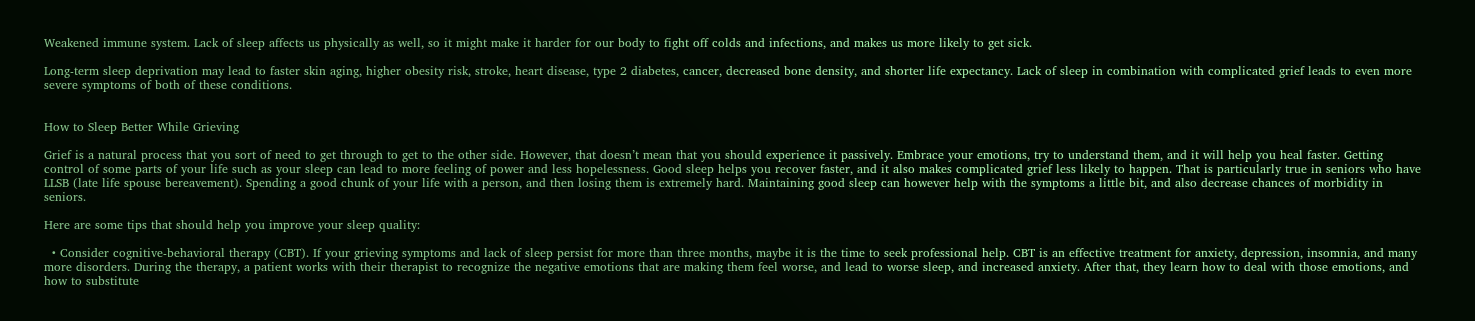Weakened immune system. Lack of sleep affects us physically as well, so it might make it harder for our body to fight off colds and infections, and makes us more likely to get sick.

Long-term sleep deprivation may lead to faster skin aging, higher obesity risk, stroke, heart disease, type 2 diabetes, cancer, decreased bone density, and shorter life expectancy. Lack of sleep in combination with complicated grief leads to even more severe symptoms of both of these conditions.


How to Sleep Better While Grieving

Grief is a natural process that you sort of need to get through to get to the other side. However, that doesn’t mean that you should experience it passively. Embrace your emotions, try to understand them, and it will help you heal faster. Getting control of some parts of your life such as your sleep can lead to more feeling of power and less hopelessness. Good sleep helps you recover faster, and it also makes complicated grief less likely to happen. That is particularly true in seniors who have LLSB (late life spouse bereavement). Spending a good chunk of your life with a person, and then losing them is extremely hard. Maintaining good sleep can however help with the symptoms a little bit, and also decrease chances of morbidity in seniors.

Here are some tips that should help you improve your sleep quality:

  • Consider cognitive-behavioral therapy (CBT). If your grieving symptoms and lack of sleep persist for more than three months, maybe it is the time to seek professional help. CBT is an effective treatment for anxiety, depression, insomnia, and many more disorders. During the therapy, a patient works with their therapist to recognize the negative emotions that are making them feel worse, and lead to worse sleep, and increased anxiety. After that, they learn how to deal with those emotions, and how to substitute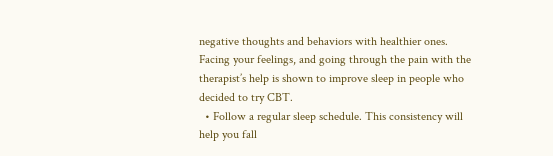negative thoughts and behaviors with healthier ones. Facing your feelings, and going through the pain with the therapist’s help is shown to improve sleep in people who decided to try CBT.
  • Follow a regular sleep schedule. This consistency will help you fall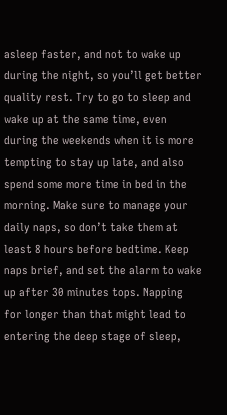asleep faster, and not to wake up during the night, so you’ll get better quality rest. Try to go to sleep and wake up at the same time, even during the weekends when it is more tempting to stay up late, and also spend some more time in bed in the morning. Make sure to manage your daily naps, so don’t take them at least 8 hours before bedtime. Keep naps brief, and set the alarm to wake up after 30 minutes tops. Napping for longer than that might lead to entering the deep stage of sleep,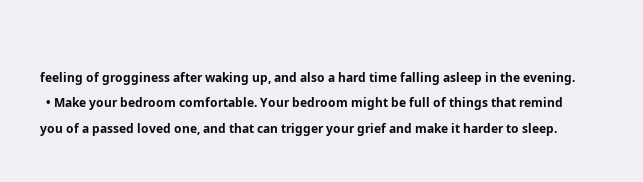feeling of grogginess after waking up, and also a hard time falling asleep in the evening.
  • Make your bedroom comfortable. Your bedroom might be full of things that remind you of a passed loved one, and that can trigger your grief and make it harder to sleep.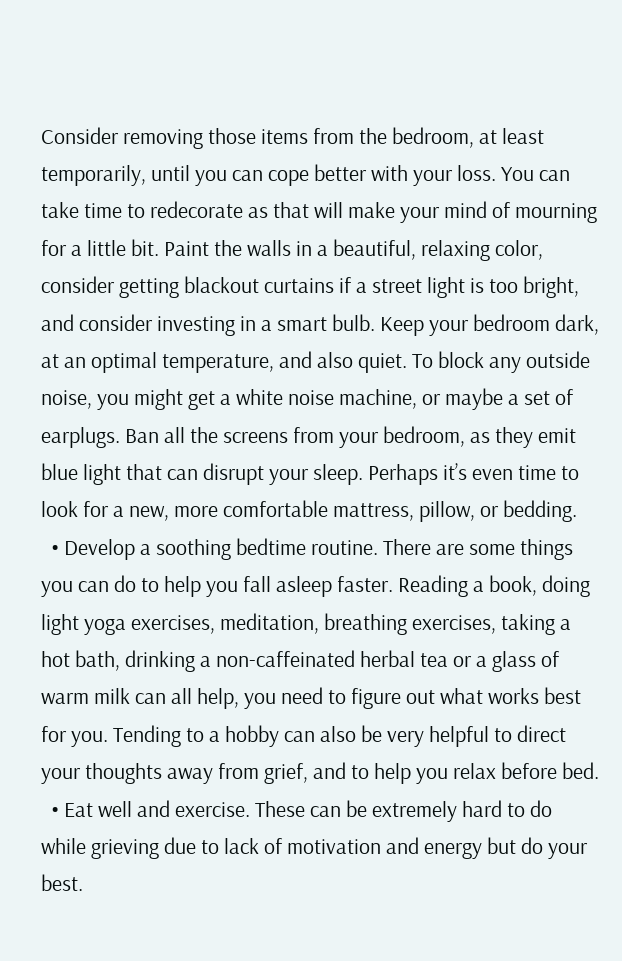Consider removing those items from the bedroom, at least temporarily, until you can cope better with your loss. You can take time to redecorate as that will make your mind of mourning for a little bit. Paint the walls in a beautiful, relaxing color, consider getting blackout curtains if a street light is too bright, and consider investing in a smart bulb. Keep your bedroom dark, at an optimal temperature, and also quiet. To block any outside noise, you might get a white noise machine, or maybe a set of earplugs. Ban all the screens from your bedroom, as they emit blue light that can disrupt your sleep. Perhaps it’s even time to look for a new, more comfortable mattress, pillow, or bedding.
  • Develop a soothing bedtime routine. There are some things you can do to help you fall asleep faster. Reading a book, doing light yoga exercises, meditation, breathing exercises, taking a hot bath, drinking a non-caffeinated herbal tea or a glass of warm milk can all help, you need to figure out what works best for you. Tending to a hobby can also be very helpful to direct your thoughts away from grief, and to help you relax before bed.
  • Eat well and exercise. These can be extremely hard to do while grieving due to lack of motivation and energy but do your best.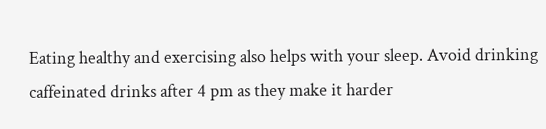Eating healthy and exercising also helps with your sleep. Avoid drinking caffeinated drinks after 4 pm as they make it harder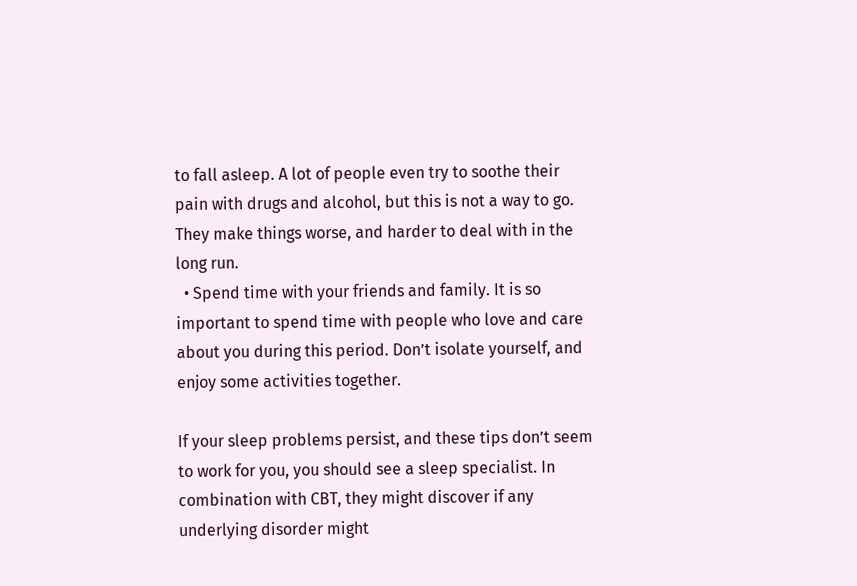to fall asleep. A lot of people even try to soothe their pain with drugs and alcohol, but this is not a way to go. They make things worse, and harder to deal with in the long run.
  • Spend time with your friends and family. It is so important to spend time with people who love and care about you during this period. Don’t isolate yourself, and enjoy some activities together.

If your sleep problems persist, and these tips don’t seem to work for you, you should see a sleep specialist. In combination with CBT, they might discover if any underlying disorder might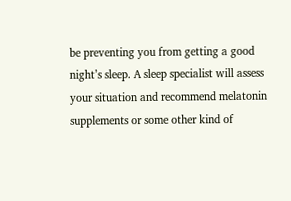be preventing you from getting a good night’s sleep. A sleep specialist will assess your situation and recommend melatonin supplements or some other kind of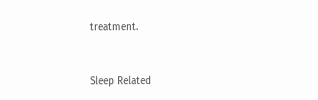treatment.


Sleep Related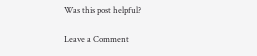Was this post helpful?

Leave a Comment